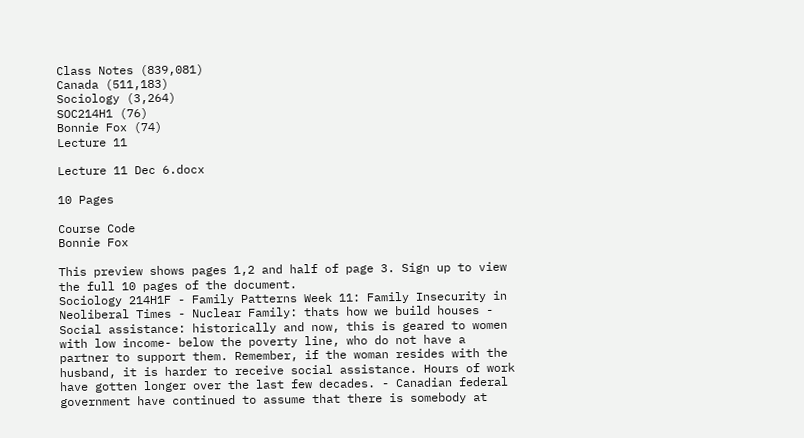Class Notes (839,081)
Canada (511,183)
Sociology (3,264)
SOC214H1 (76)
Bonnie Fox (74)
Lecture 11

Lecture 11 Dec 6.docx

10 Pages

Course Code
Bonnie Fox

This preview shows pages 1,2 and half of page 3. Sign up to view the full 10 pages of the document.
Sociology 214H1F - Family Patterns Week 11: Family Insecurity in Neoliberal Times - Nuclear Family: thats how we build houses - Social assistance: historically and now, this is geared to women with low income- below the poverty line, who do not have a partner to support them. Remember, if the woman resides with the husband, it is harder to receive social assistance. Hours of work have gotten longer over the last few decades. - Canadian federal government have continued to assume that there is somebody at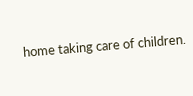home taking care of children.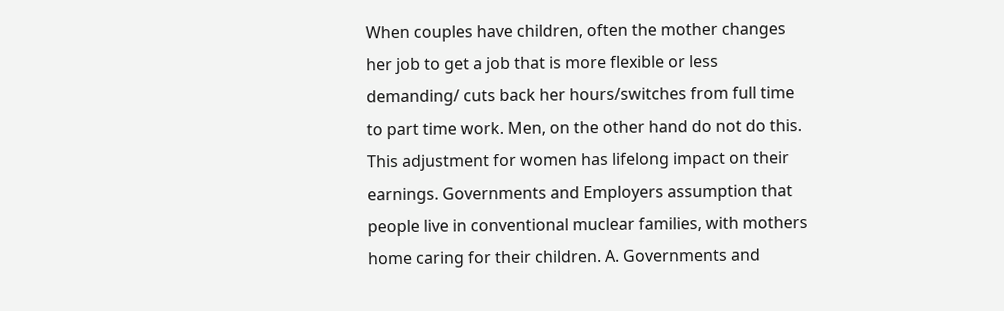When couples have children, often the mother changes her job to get a job that is more flexible or less demanding/ cuts back her hours/switches from full time to part time work. Men, on the other hand do not do this. This adjustment for women has lifelong impact on their earnings. Governments and Employers assumption that people live in conventional muclear families, with mothers home caring for their children. A. Governments and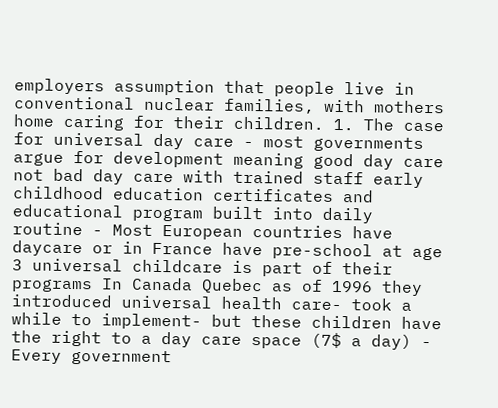employers assumption that people live in conventional nuclear families, with mothers home caring for their children. 1. The case for universal day care - most governments argue for development meaning good day care not bad day care with trained staff early childhood education certificates and educational program built into daily routine - Most European countries have daycare or in France have pre-school at age 3 universal childcare is part of their programs In Canada Quebec as of 1996 they introduced universal health care- took a while to implement- but these children have the right to a day care space (7$ a day) - Every government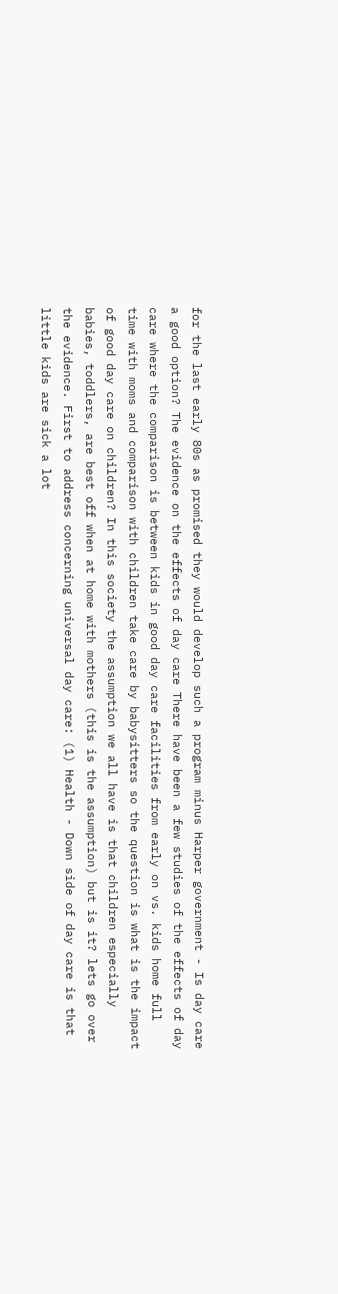for the last early 80s as promised they would develop such a program minus Harper government - Is day care a good option? The evidence on the effects of day care There have been a few studies of the effects of day care where the comparison is between kids in good day care facilities from early on vs. kids home full time with moms and comparison with children take care by babysitters so the question is what is the impact of good day care on children? In this society the assumption we all have is that children especially babies, toddlers, are best off when at home with mothers (this is the assumption) but is it? lets go over the evidence. First to address concerning universal day care: (1) Health - Down side of day care is that little kids are sick a lot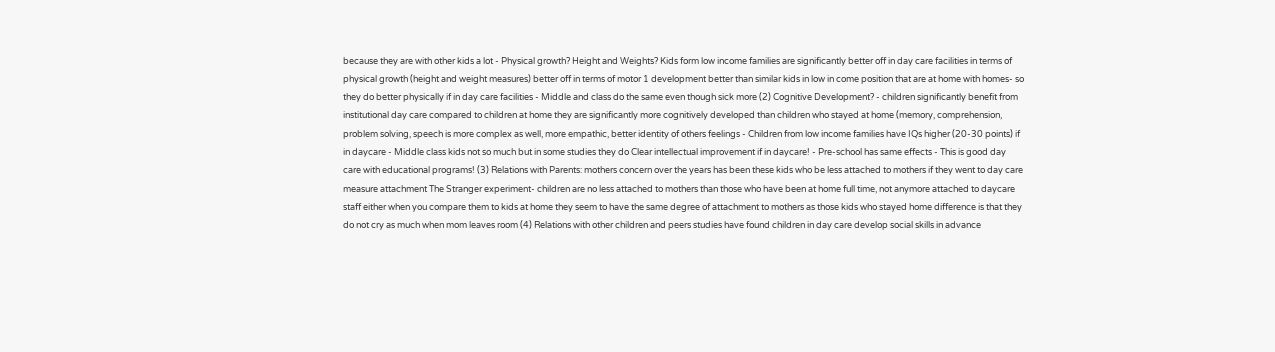because they are with other kids a lot - Physical growth? Height and Weights? Kids form low income families are significantly better off in day care facilities in terms of physical growth (height and weight measures) better off in terms of motor 1 development better than similar kids in low in come position that are at home with homes- so they do better physically if in day care facilities - Middle and class do the same even though sick more (2) Cognitive Development? - children significantly benefit from institutional day care compared to children at home they are significantly more cognitively developed than children who stayed at home (memory, comprehension, problem solving, speech is more complex as well, more empathic, better identity of others feelings - Children from low income families have IQs higher (20-30 points) if in daycare - Middle class kids not so much but in some studies they do Clear intellectual improvement if in daycare! - Pre-school has same effects - This is good day care with educational programs! (3) Relations with Parents: mothers concern over the years has been these kids who be less attached to mothers if they went to day care measure attachment The Stranger experiment- children are no less attached to mothers than those who have been at home full time, not anymore attached to daycare staff either when you compare them to kids at home they seem to have the same degree of attachment to mothers as those kids who stayed home difference is that they do not cry as much when mom leaves room (4) Relations with other children and peers studies have found children in day care develop social skills in advance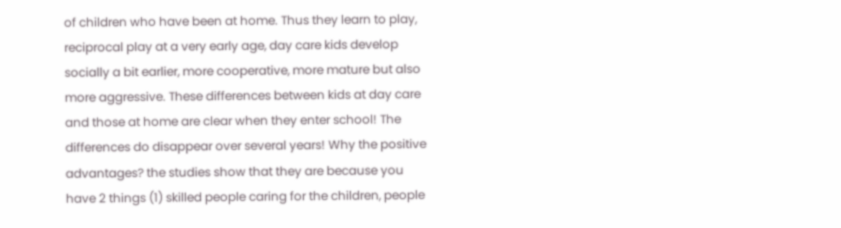of children who have been at home. Thus they learn to play, reciprocal play at a very early age, day care kids develop socially a bit earlier, more cooperative, more mature but also more aggressive. These differences between kids at day care and those at home are clear when they enter school! The differences do disappear over several years! Why the positive advantages? the studies show that they are because you have 2 things (1) skilled people caring for the children, people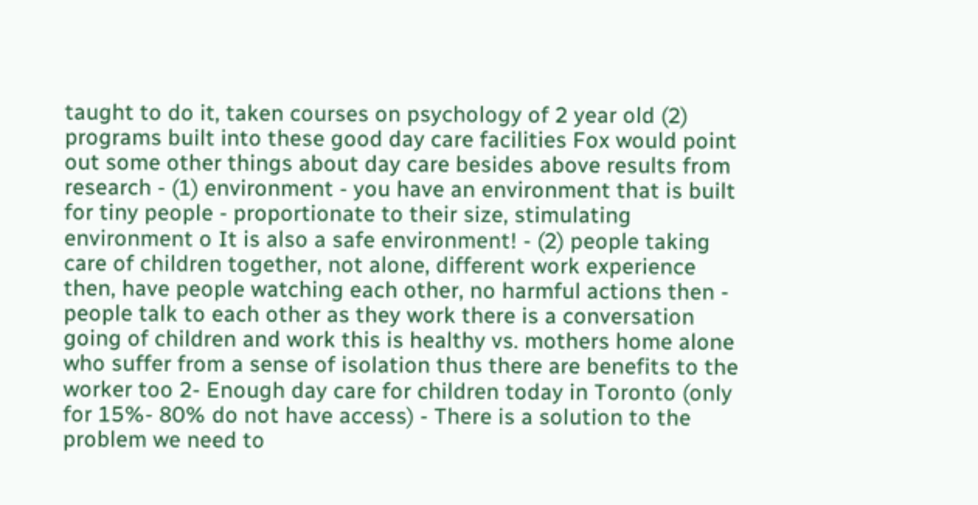taught to do it, taken courses on psychology of 2 year old (2) programs built into these good day care facilities Fox would point out some other things about day care besides above results from research - (1) environment - you have an environment that is built for tiny people - proportionate to their size, stimulating environment o It is also a safe environment! - (2) people taking care of children together, not alone, different work experience then, have people watching each other, no harmful actions then - people talk to each other as they work there is a conversation going of children and work this is healthy vs. mothers home alone who suffer from a sense of isolation thus there are benefits to the worker too 2- Enough day care for children today in Toronto (only for 15%- 80% do not have access) - There is a solution to the problem we need to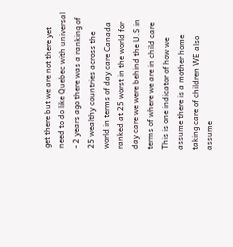get there but we are not there yet need to do like Quebec with universal - 2 years ago there was a ranking of 25 wealthy countries across the world in terms of day care Canada ranked at 25 worst in the world for day care we were behind the U.S in terms of where we are in child care This is one indicator of how we assume there is a mother home taking care of children WE also assume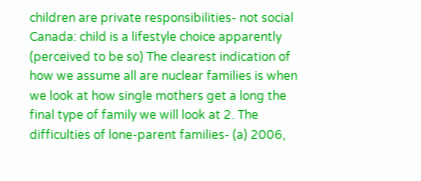children are private responsibilities- not social Canada: child is a lifestyle choice apparently (perceived to be so) The clearest indication of how we assume all are nuclear families is when we look at how single mothers get a long the final type of family we will look at 2. The difficulties of lone-parent families- (a) 2006,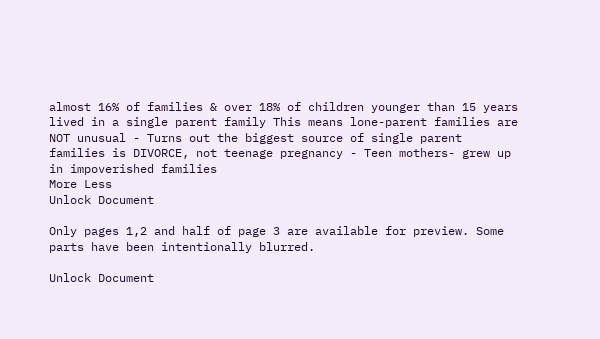almost 16% of families & over 18% of children younger than 15 years lived in a single parent family This means lone-parent families are NOT unusual - Turns out the biggest source of single parent families is DIVORCE, not teenage pregnancy - Teen mothers- grew up in impoverished families
More Less
Unlock Document

Only pages 1,2 and half of page 3 are available for preview. Some parts have been intentionally blurred.

Unlock Document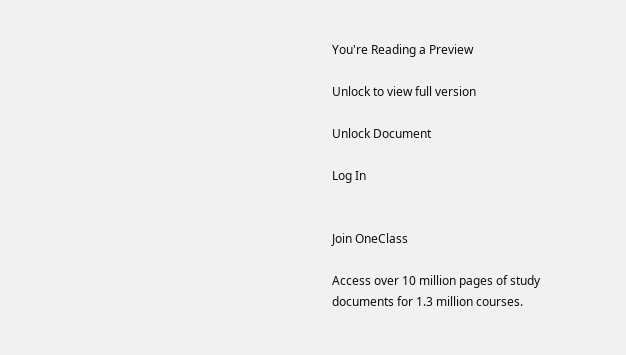You're Reading a Preview

Unlock to view full version

Unlock Document

Log In


Join OneClass

Access over 10 million pages of study
documents for 1.3 million courses.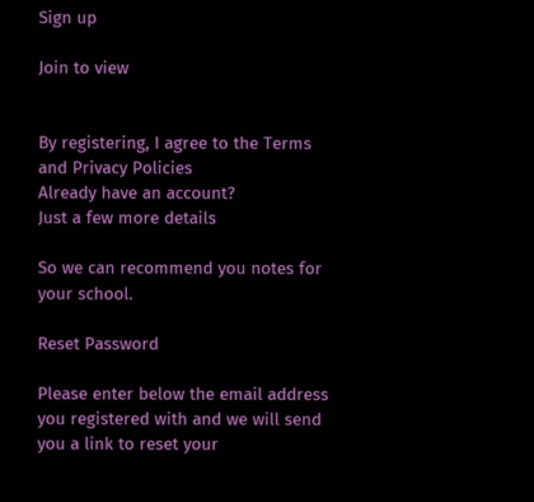Sign up

Join to view


By registering, I agree to the Terms and Privacy Policies
Already have an account?
Just a few more details

So we can recommend you notes for your school.

Reset Password

Please enter below the email address you registered with and we will send you a link to reset your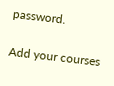password.

Add your courses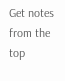Get notes from the top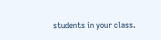students in your class.